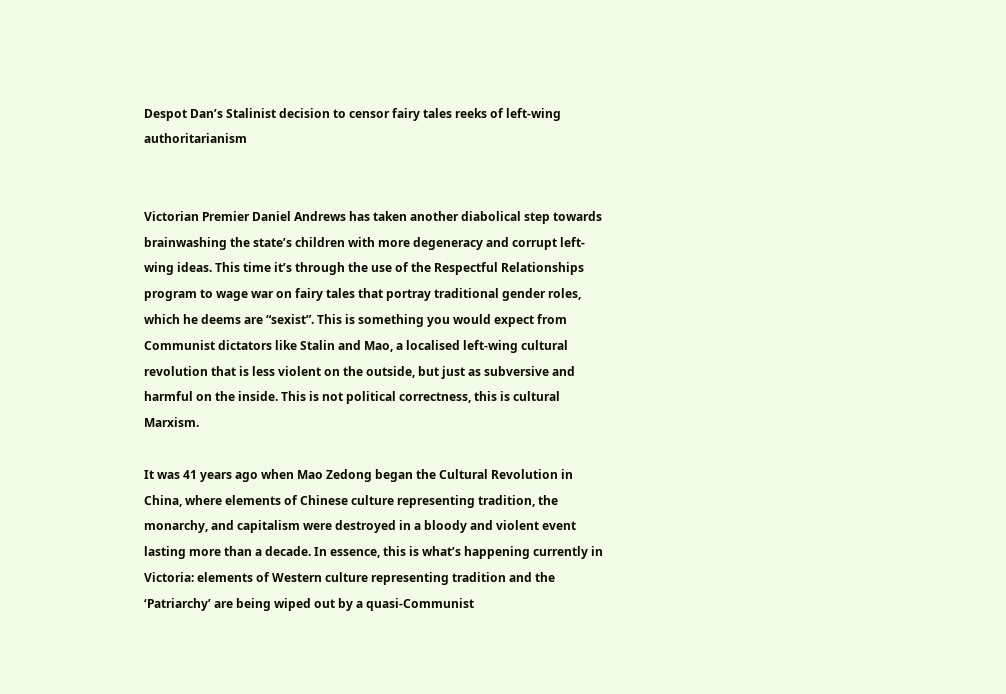Despot Dan’s Stalinist decision to censor fairy tales reeks of left-wing authoritarianism


Victorian Premier Daniel Andrews has taken another diabolical step towards brainwashing the state’s children with more degeneracy and corrupt left-wing ideas. This time it’s through the use of the Respectful Relationships program to wage war on fairy tales that portray traditional gender roles, which he deems are “sexist”. This is something you would expect from Communist dictators like Stalin and Mao, a localised left-wing cultural revolution that is less violent on the outside, but just as subversive and harmful on the inside. This is not political correctness, this is cultural Marxism.

It was 41 years ago when Mao Zedong began the Cultural Revolution in China, where elements of Chinese culture representing tradition, the monarchy, and capitalism were destroyed in a bloody and violent event lasting more than a decade. In essence, this is what’s happening currently in Victoria: elements of Western culture representing tradition and the ‘Patriarchy’ are being wiped out by a quasi-Communist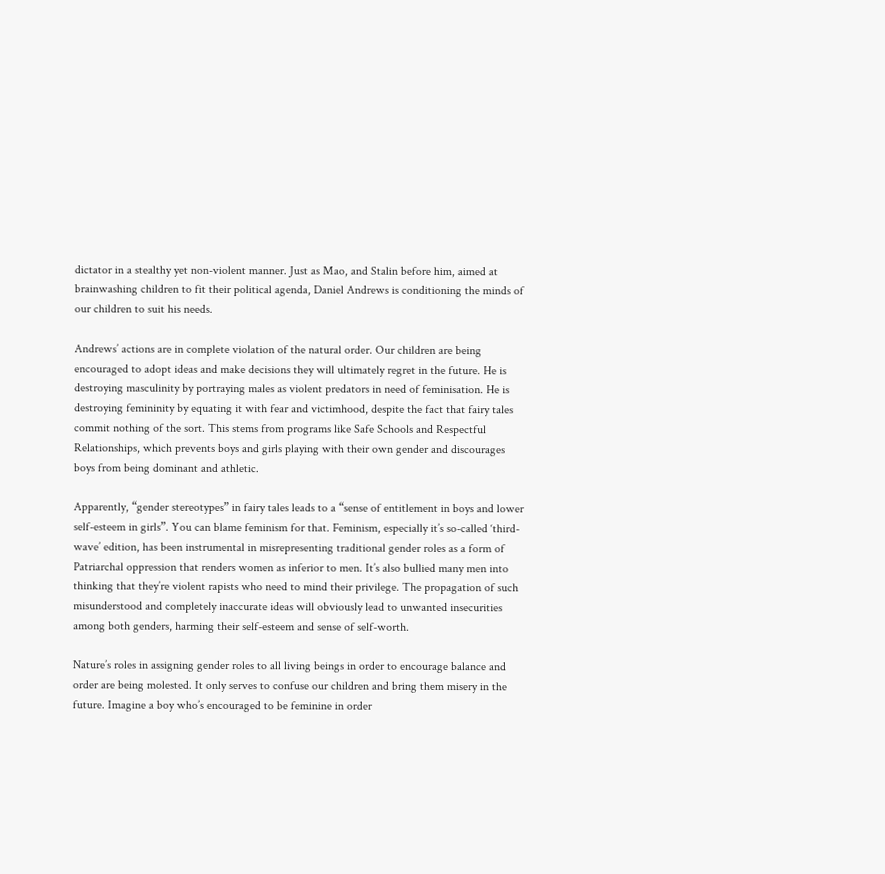dictator in a stealthy yet non-violent manner. Just as Mao, and Stalin before him, aimed at brainwashing children to fit their political agenda, Daniel Andrews is conditioning the minds of our children to suit his needs.

Andrews’ actions are in complete violation of the natural order. Our children are being encouraged to adopt ideas and make decisions they will ultimately regret in the future. He is destroying masculinity by portraying males as violent predators in need of feminisation. He is destroying femininity by equating it with fear and victimhood, despite the fact that fairy tales commit nothing of the sort. This stems from programs like Safe Schools and Respectful Relationships, which prevents boys and girls playing with their own gender and discourages boys from being dominant and athletic.

Apparently, “gender stereotypes” in fairy tales leads to a “sense of entitlement in boys and lower self-esteem in girls”. You can blame feminism for that. Feminism, especially it’s so-called ‘third-wave’ edition, has been instrumental in misrepresenting traditional gender roles as a form of Patriarchal oppression that renders women as inferior to men. It’s also bullied many men into thinking that they’re violent rapists who need to mind their privilege. The propagation of such misunderstood and completely inaccurate ideas will obviously lead to unwanted insecurities among both genders, harming their self-esteem and sense of self-worth.

Nature’s roles in assigning gender roles to all living beings in order to encourage balance and order are being molested. It only serves to confuse our children and bring them misery in the future. Imagine a boy who’s encouraged to be feminine in order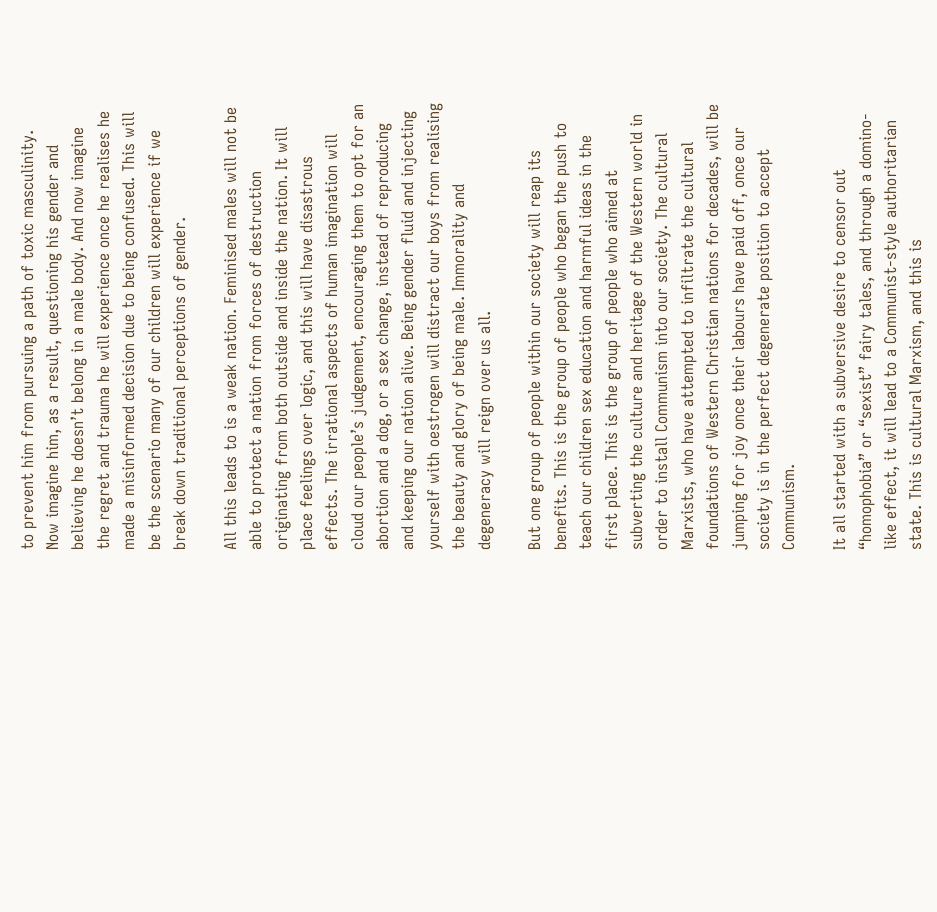to prevent him from pursuing a path of toxic masculinity. Now imagine him, as a result, questioning his gender and believing he doesn’t belong in a male body. And now imagine the regret and trauma he will experience once he realises he made a misinformed decision due to being confused. This will be the scenario many of our children will experience if we break down traditional perceptions of gender.

All this leads to is a weak nation. Feminised males will not be able to protect a nation from forces of destruction originating from both outside and inside the nation. It will place feelings over logic, and this will have disastrous effects. The irrational aspects of human imagination will cloud our people’s judgement, encouraging them to opt for an abortion and a dog, or a sex change, instead of reproducing and keeping our nation alive. Being gender fluid and injecting yourself with oestrogen will distract our boys from realising the beauty and glory of being male. Immorality and degeneracy will reign over us all.

But one group of people within our society will reap its benefits. This is the group of people who began the push to teach our children sex education and harmful ideas in the first place. This is the group of people who aimed at subverting the culture and heritage of the Western world in order to install Communism into our society. The cultural Marxists, who have attempted to infiltrate the cultural foundations of Western Christian nations for decades, will be jumping for joy once their labours have paid off, once our society is in the perfect degenerate position to accept Communism.

It all started with a subversive desire to censor out “homophobia” or “sexist” fairy tales, and through a domino-like effect, it will lead to a Communist-style authoritarian state. This is cultural Marxism, and this is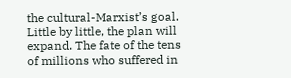the cultural-Marxist’s goal. Little by little, the plan will expand. The fate of the tens of millions who suffered in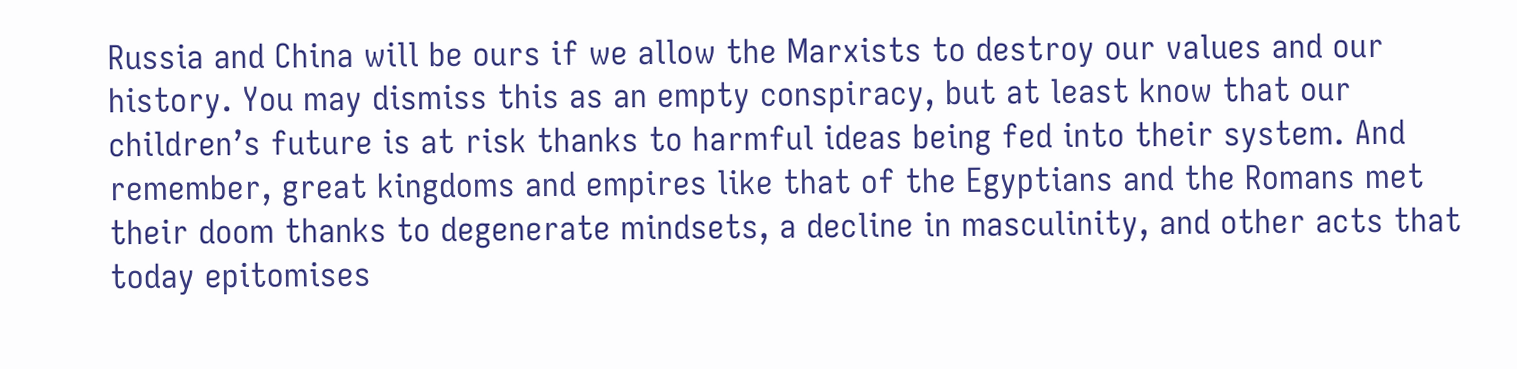Russia and China will be ours if we allow the Marxists to destroy our values and our history. You may dismiss this as an empty conspiracy, but at least know that our children’s future is at risk thanks to harmful ideas being fed into their system. And remember, great kingdoms and empires like that of the Egyptians and the Romans met their doom thanks to degenerate mindsets, a decline in masculinity, and other acts that today epitomises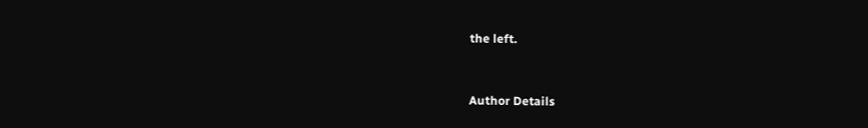the left.



Author Details